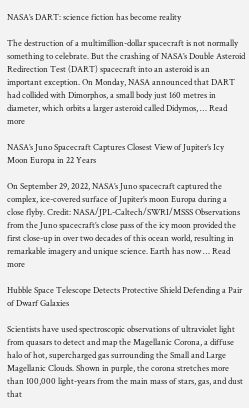NASA’s DART: science fiction has become reality

The destruction of a multimillion-dollar spacecraft is not normally something to celebrate. But the crashing of NASA’s Double Asteroid Redirection Test (DART) spacecraft into an asteroid is an important exception. On Monday, NASA announced that DART had collided with Dimorphos, a small body just 160 metres in diameter, which orbits a larger asteroid called Didymos, … Read more

NASA’s Juno Spacecraft Captures Closest View of Jupiter’s Icy Moon Europa in 22 Years

On September 29, 2022, NASA’s Juno spacecraft captured the complex, ice-covered surface of Jupiter’s moon Europa during a close flyby. Credit: NASA/JPL-Caltech/SWRI/MSSS Observations from the Juno spacecraft’s close pass of the icy moon provided the first close-up in over two decades of this ocean world, resulting in remarkable imagery and unique science. Earth has now … Read more

Hubble Space Telescope Detects Protective Shield Defending a Pair of Dwarf Galaxies

Scientists have used spectroscopic observations of ultraviolet light from quasars to detect and map the Magellanic Corona, a diffuse halo of hot, supercharged gas surrounding the Small and Large Magellanic Clouds. Shown in purple, the corona stretches more than 100,000 light-years from the main mass of stars, gas, and dust that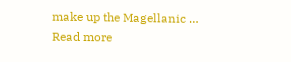make up the Magellanic … Read more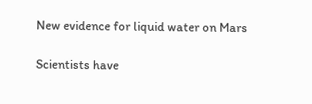New evidence for liquid water on Mars

Scientists have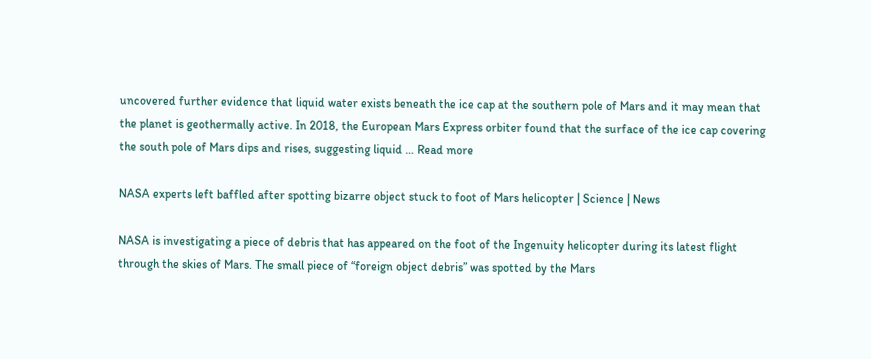uncovered further evidence that liquid water exists beneath the ice cap at the southern pole of Mars and it may mean that the planet is geothermally active. In 2018, the European Mars Express orbiter found that the surface of the ice cap covering the south pole of Mars dips and rises, suggesting liquid … Read more

NASA experts left baffled after spotting bizarre object stuck to foot of Mars helicopter | Science | News

NASA is investigating a piece of debris that has appeared on the foot of the Ingenuity helicopter during its latest flight through the skies of Mars. The small piece of “foreign object debris” was spotted by the Mars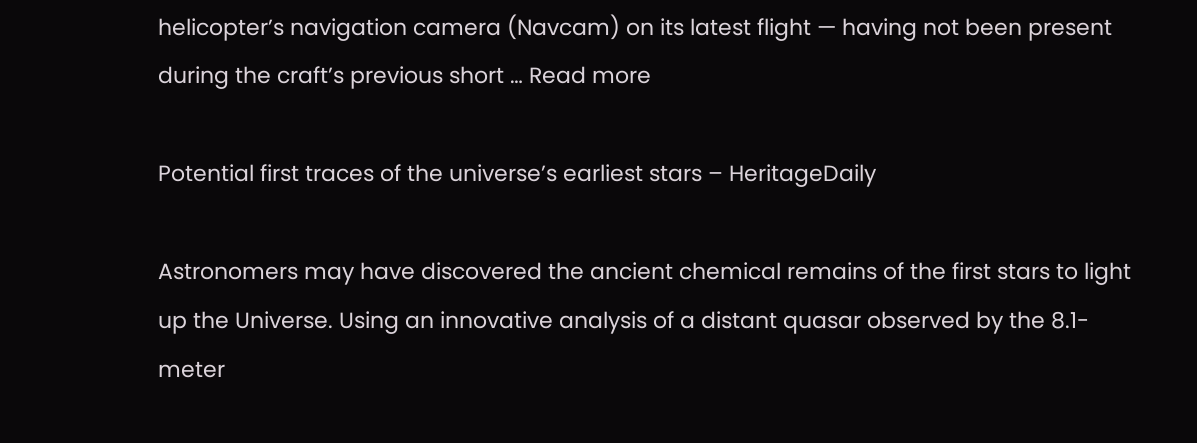helicopter’s navigation camera (Navcam) on its latest flight — having not been present during the craft’s previous short … Read more

Potential first traces of the universe’s earliest stars – HeritageDaily

Astronomers may have discovered the ancient chemical remains of the first stars to light up the Universe. Using an innovative analysis of a distant quasar observed by the 8.1-meter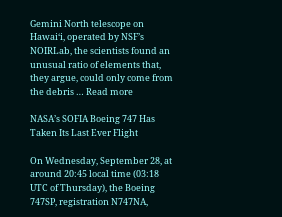Gemini North telescope on Hawai‘i, operated by NSF’s NOIRLab, the scientists found an unusual ratio of elements that, they argue, could only come from the debris … Read more

NASA’s SOFIA Boeing 747 Has Taken Its Last Ever Flight

On Wednesday, September 28, at around 20:45 local time (03:18 UTC of Thursday), the Boeing 747SP, registration N747NA,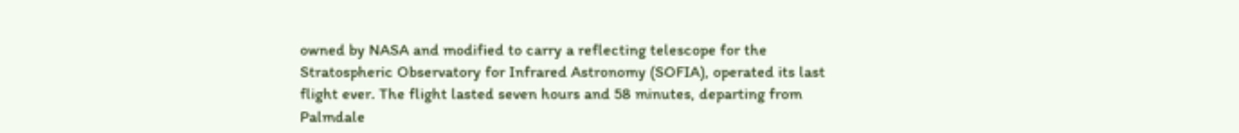owned by NASA and modified to carry a reflecting telescope for the Stratospheric Observatory for Infrared Astronomy (SOFIA), operated its last flight ever. The flight lasted seven hours and 58 minutes, departing from Palmdale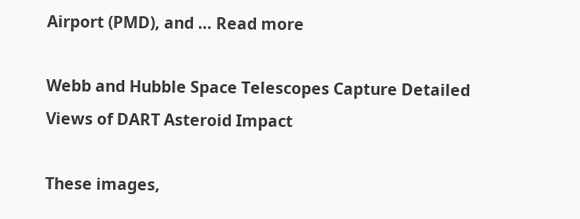Airport (PMD), and … Read more

Webb and Hubble Space Telescopes Capture Detailed Views of DART Asteroid Impact

These images,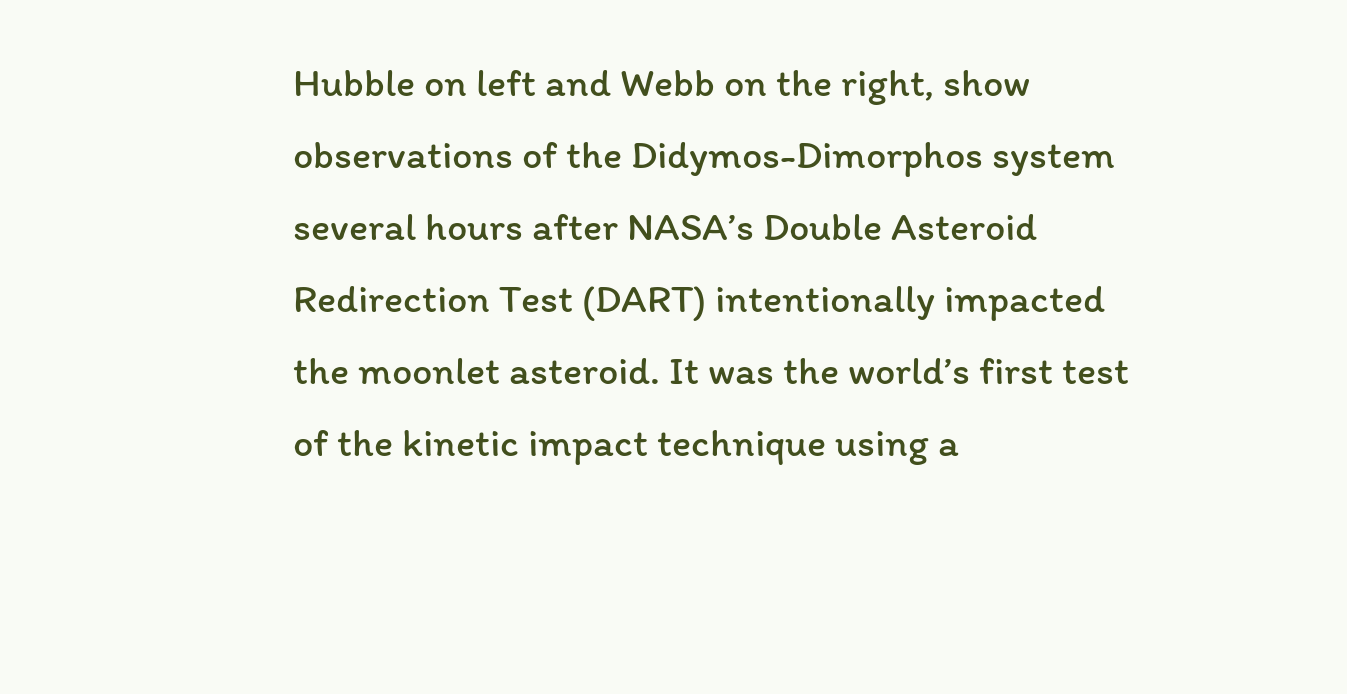Hubble on left and Webb on the right, show observations of the Didymos-Dimorphos system several hours after NASA’s Double Asteroid Redirection Test (DART) intentionally impacted the moonlet asteroid. It was the world’s first test of the kinetic impact technique using a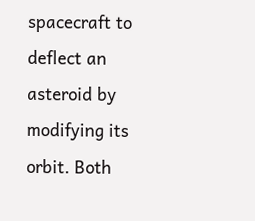spacecraft to deflect an asteroid by modifying its orbit. Both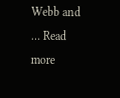Webb and … Read more